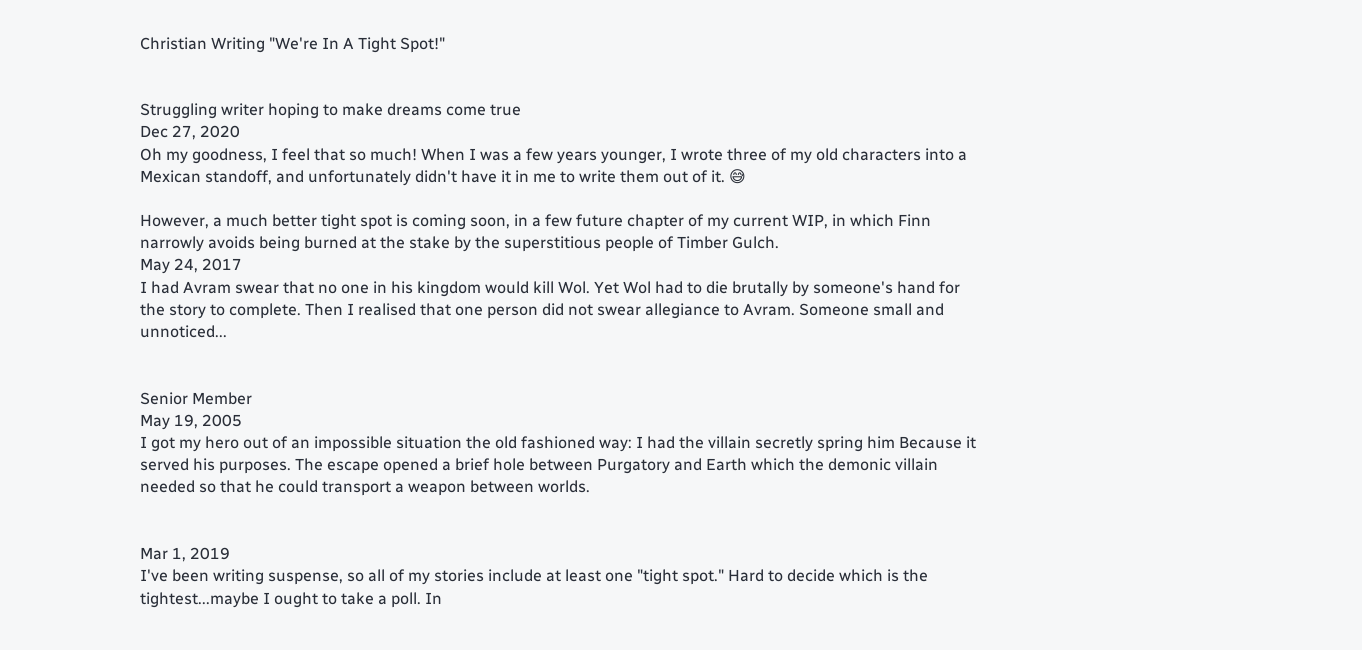Christian Writing "We're In A Tight Spot!"


Struggling writer hoping to make dreams come true
Dec 27, 2020
Oh my goodness, I feel that so much! When I was a few years younger, I wrote three of my old characters into a Mexican standoff, and unfortunately didn't have it in me to write them out of it. 😅

However, a much better tight spot is coming soon, in a few future chapter of my current WIP, in which Finn narrowly avoids being burned at the stake by the superstitious people of Timber Gulch.
May 24, 2017
I had Avram swear that no one in his kingdom would kill Wol. Yet Wol had to die brutally by someone's hand for the story to complete. Then I realised that one person did not swear allegiance to Avram. Someone small and unnoticed...


Senior Member
May 19, 2005
I got my hero out of an impossible situation the old fashioned way: I had the villain secretly spring him Because it served his purposes. The escape opened a brief hole between Purgatory and Earth which the demonic villain needed so that he could transport a weapon between worlds.


Mar 1, 2019
I've been writing suspense, so all of my stories include at least one "tight spot." Hard to decide which is the tightest...maybe I ought to take a poll. In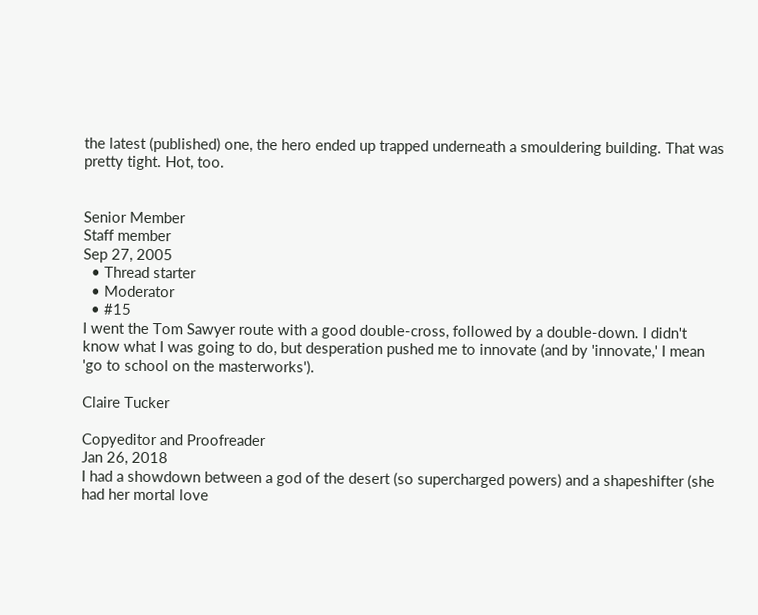the latest (published) one, the hero ended up trapped underneath a smouldering building. That was pretty tight. Hot, too.


Senior Member
Staff member
Sep 27, 2005
  • Thread starter
  • Moderator
  • #15
I went the Tom Sawyer route with a good double-cross, followed by a double-down. I didn't know what I was going to do, but desperation pushed me to innovate (and by 'innovate,' I mean 'go to school on the masterworks').

Claire Tucker

Copyeditor and Proofreader
Jan 26, 2018
I had a showdown between a god of the desert (so supercharged powers) and a shapeshifter (she had her mortal love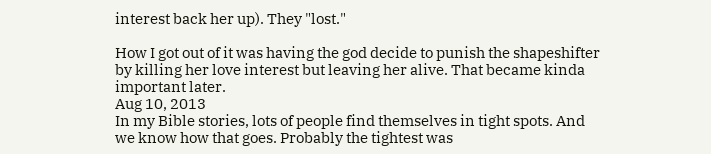interest back her up). They "lost."

How I got out of it was having the god decide to punish the shapeshifter by killing her love interest but leaving her alive. That became kinda important later.
Aug 10, 2013
In my Bible stories, lots of people find themselves in tight spots. And we know how that goes. Probably the tightest was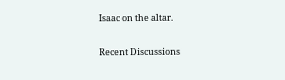Isaac on the altar.

Recent Discussions